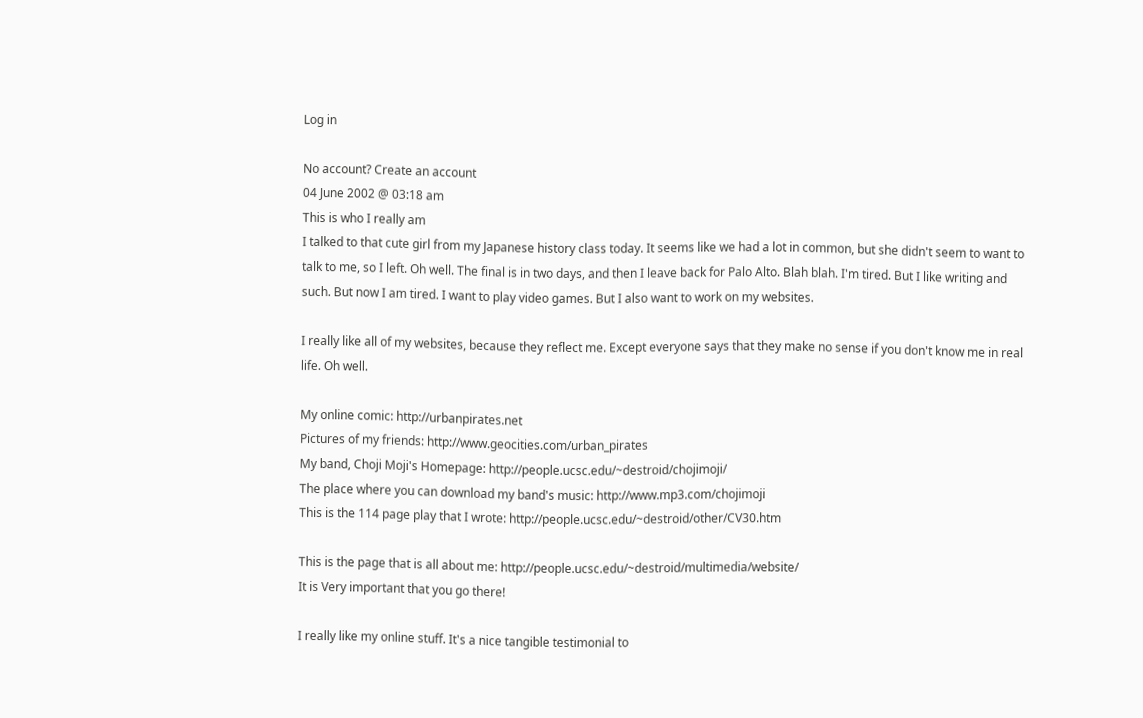Log in

No account? Create an account
04 June 2002 @ 03:18 am
This is who I really am
I talked to that cute girl from my Japanese history class today. It seems like we had a lot in common, but she didn't seem to want to talk to me, so I left. Oh well. The final is in two days, and then I leave back for Palo Alto. Blah blah. I'm tired. But I like writing and such. But now I am tired. I want to play video games. But I also want to work on my websites.

I really like all of my websites, because they reflect me. Except everyone says that they make no sense if you don't know me in real life. Oh well.

My online comic: http://urbanpirates.net
Pictures of my friends: http://www.geocities.com/urban_pirates
My band, Choji Moji's Homepage: http://people.ucsc.edu/~destroid/chojimoji/
The place where you can download my band's music: http://www.mp3.com/chojimoji
This is the 114 page play that I wrote: http://people.ucsc.edu/~destroid/other/CV30.htm

This is the page that is all about me: http://people.ucsc.edu/~destroid/multimedia/website/
It is Very important that you go there!

I really like my online stuff. It's a nice tangible testimonial to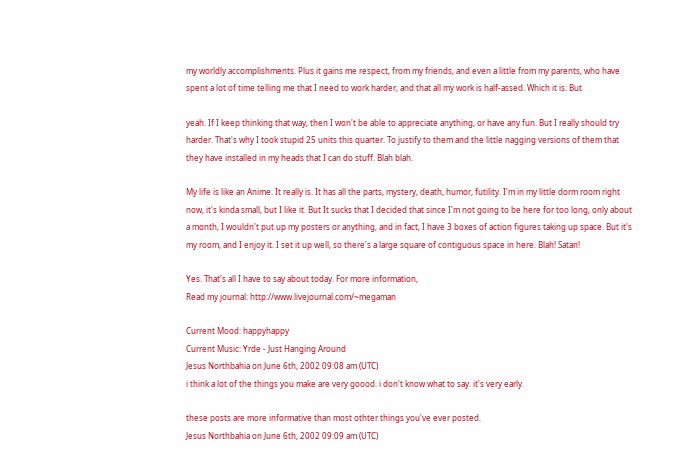my worldly accomplishments. Plus it gains me respect, from my friends, and even a little from my parents, who have spent a lot of time telling me that I need to work harder, and that all my work is half-assed. Which it is. But

yeah. If I keep thinking that way, then I won't be able to appreciate anything, or have any fun. But I really should try harder. That's why I took stupid 25 units this quarter. To justify to them and the little nagging versions of them that they have installed in my heads that I can do stuff. Blah blah.

My life is like an Anime. It really is. It has all the parts, mystery, death, humor, futility. I'm in my little dorm room right now, it's kinda small, but I like it. But It sucks that I decided that since I'm not going to be here for too long, only about a month, I wouldn't put up my posters or anything, and in fact, I have 3 boxes of action figures taking up space. But it's my room, and I enjoy it. I set it up well, so there's a large square of contiguous space in here. Blah! Satan!

Yes. That's all I have to say about today. For more information,
Read my journal: http://www.livejournal.com/~megaman

Current Mood: happyhappy
Current Music: Yrde - Just Hanging Around
Jesus Northbahia on June 6th, 2002 09:08 am (UTC)
i think a lot of the things you make are very goood. i don't know what to say. it's very early.

these posts are more informative than most othter things you've ever posted.
Jesus Northbahia on June 6th, 2002 09:09 am (UTC)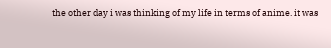the other day i was thinking of my life in terms of anime. it was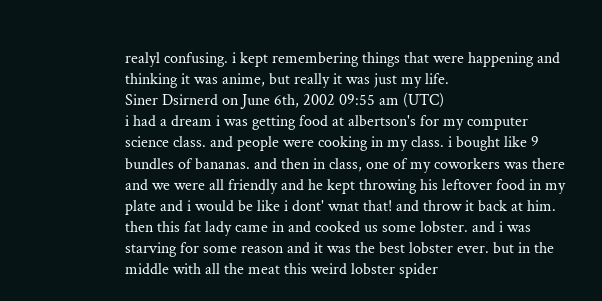realyl confusing. i kept remembering things that were happening and thinking it was anime, but really it was just my life.
Siner Dsirnerd on June 6th, 2002 09:55 am (UTC)
i had a dream i was getting food at albertson's for my computer science class. and people were cooking in my class. i bought like 9 bundles of bananas. and then in class, one of my coworkers was there and we were all friendly and he kept throwing his leftover food in my plate and i would be like i dont' wnat that! and throw it back at him. then this fat lady came in and cooked us some lobster. and i was starving for some reason and it was the best lobster ever. but in the middle with all the meat this weird lobster spider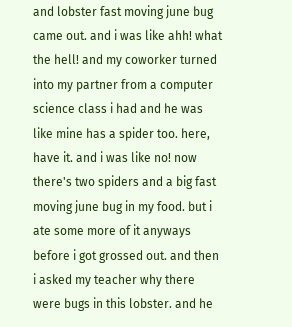and lobster fast moving june bug came out. and i was like ahh! what the hell! and my coworker turned into my partner from a computer science class i had and he was like mine has a spider too. here, have it. and i was like no! now there's two spiders and a big fast moving june bug in my food. but i ate some more of it anyways before i got grossed out. and then i asked my teacher why there were bugs in this lobster. and he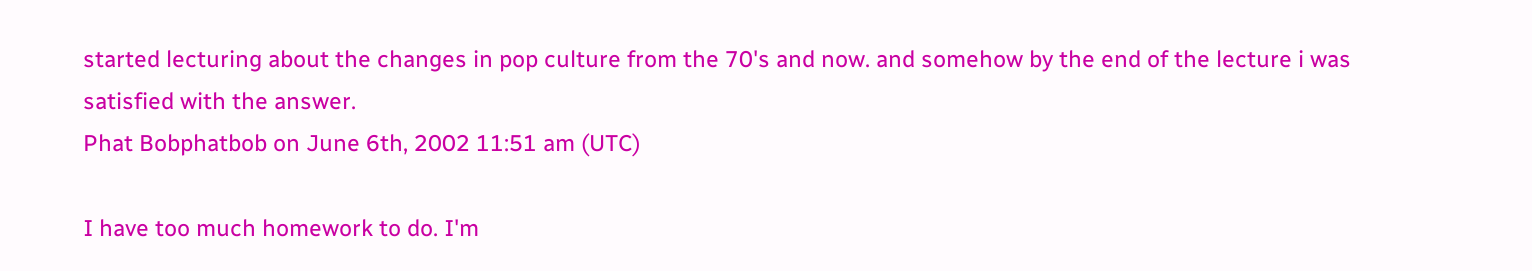started lecturing about the changes in pop culture from the 70's and now. and somehow by the end of the lecture i was satisfied with the answer.
Phat Bobphatbob on June 6th, 2002 11:51 am (UTC)

I have too much homework to do. I'm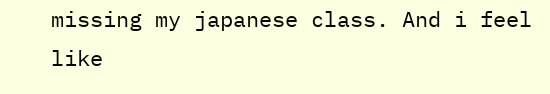missing my japanese class. And i feel like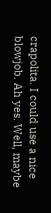crapolita. I could use a nice blowjob. Ah yes. Well, maybe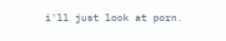i'll just look at porn.